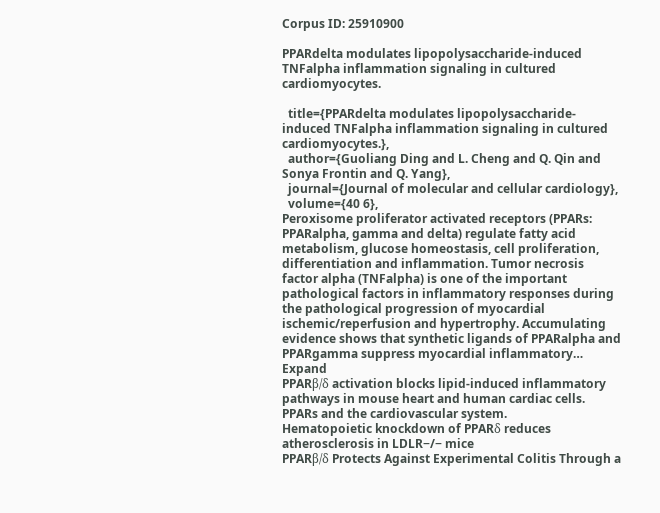Corpus ID: 25910900

PPARdelta modulates lipopolysaccharide-induced TNFalpha inflammation signaling in cultured cardiomyocytes.

  title={PPARdelta modulates lipopolysaccharide-induced TNFalpha inflammation signaling in cultured cardiomyocytes.},
  author={Guoliang Ding and L. Cheng and Q. Qin and Sonya Frontin and Q. Yang},
  journal={Journal of molecular and cellular cardiology},
  volume={40 6},
Peroxisome proliferator activated receptors (PPARs: PPARalpha, gamma and delta) regulate fatty acid metabolism, glucose homeostasis, cell proliferation, differentiation and inflammation. Tumor necrosis factor alpha (TNFalpha) is one of the important pathological factors in inflammatory responses during the pathological progression of myocardial ischemic/reperfusion and hypertrophy. Accumulating evidence shows that synthetic ligands of PPARalpha and PPARgamma suppress myocardial inflammatory… Expand
PPARβ/δ activation blocks lipid-induced inflammatory pathways in mouse heart and human cardiac cells.
PPARs and the cardiovascular system.
Hematopoietic knockdown of PPARδ reduces atherosclerosis in LDLR−/− mice
PPARβ/δ Protects Against Experimental Colitis Through a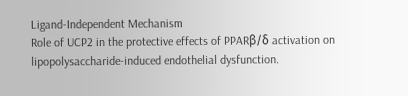Ligand-Independent Mechanism
Role of UCP2 in the protective effects of PPARβ/δ activation on lipopolysaccharide-induced endothelial dysfunction.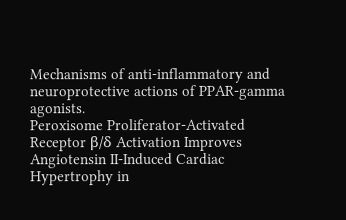Mechanisms of anti-inflammatory and neuroprotective actions of PPAR-gamma agonists.
Peroxisome Proliferator-Activated Receptor β/δ Activation Improves Angiotensin II-Induced Cardiac Hypertrophy in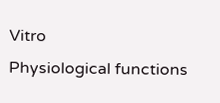Vitro
Physiological functions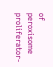of peroxisome proliferator-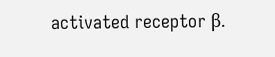activated receptor β.